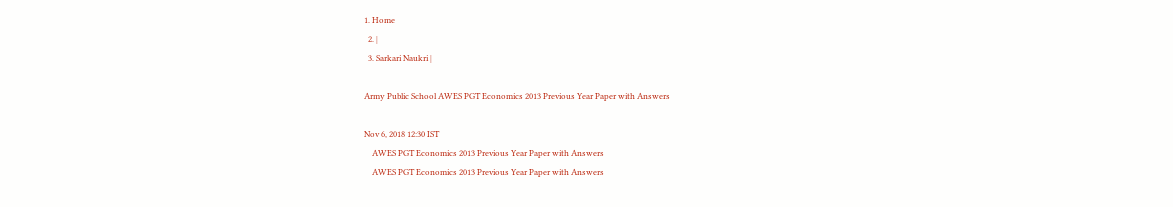1. Home
  2. |
  3. Sarkari Naukri |

Army Public School AWES PGT Economics 2013 Previous Year Paper with Answers

Nov 6, 2018 12:30 IST
    AWES PGT Economics 2013 Previous Year Paper with Answers
    AWES PGT Economics 2013 Previous Year Paper with Answers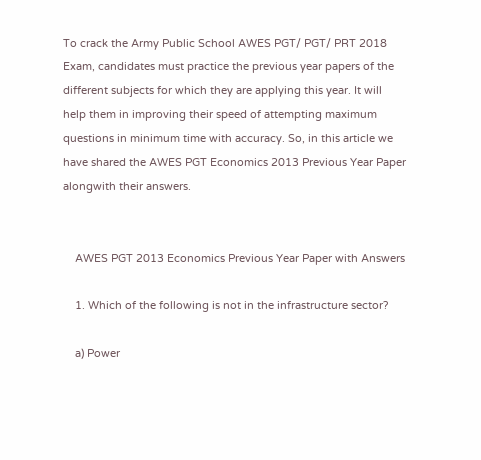To crack the Army Public School AWES PGT/ PGT/ PRT 2018 Exam, candidates must practice the previous year papers of the different subjects for which they are applying this year. It will help them in improving their speed of attempting maximum questions in minimum time with accuracy. So, in this article we have shared the AWES PGT Economics 2013 Previous Year Paper alongwith their answers.


    AWES PGT 2013 Economics Previous Year Paper with Answers

    1. Which of the following is not in the infrastructure sector?

    a) Power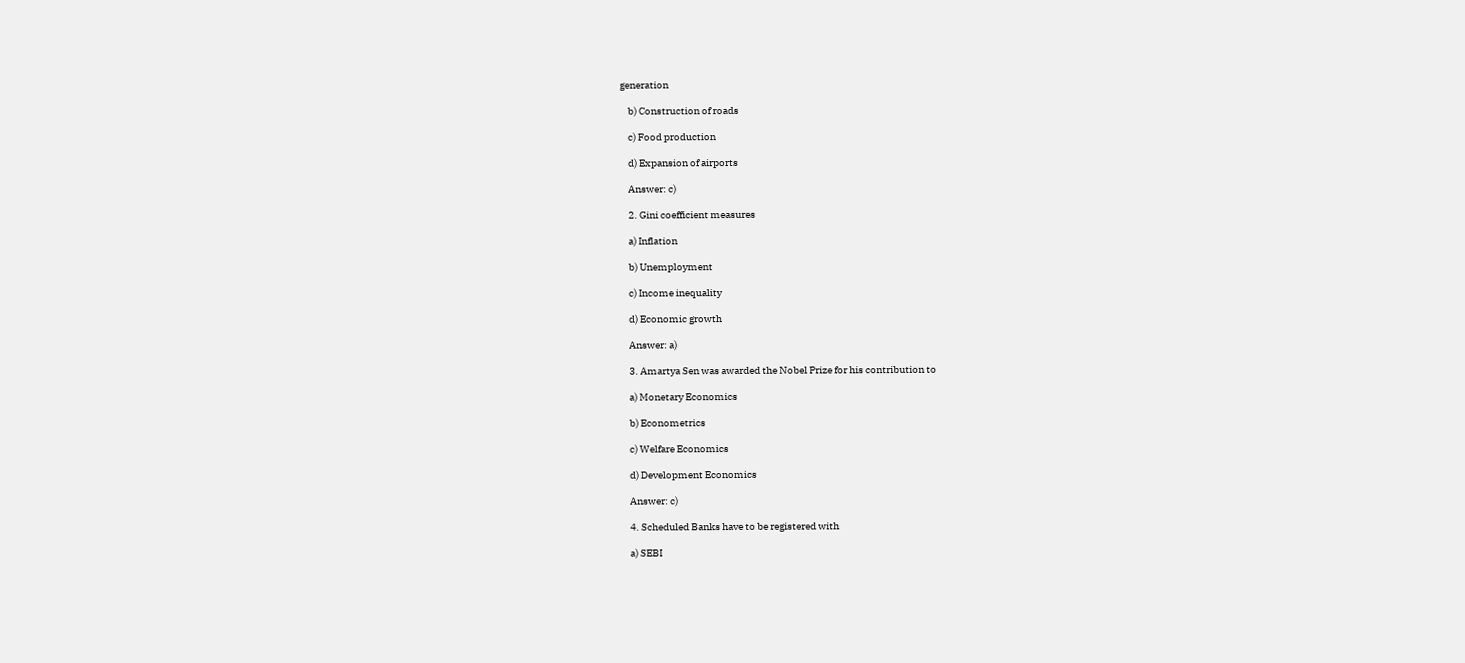generation

    b) Construction of roads

    c) Food production

    d) Expansion of airports

    Answer: c)

    2. Gini coefficient measures

    a) Inflation

    b) Unemployment

    c) Income inequality

    d) Economic growth

    Answer: a)

    3. Amartya Sen was awarded the Nobel Prize for his contribution to

    a) Monetary Economics

    b) Econometrics

    c) Welfare Economics

    d) Development Economics

    Answer: c)

    4. Scheduled Banks have to be registered with

    a) SEBI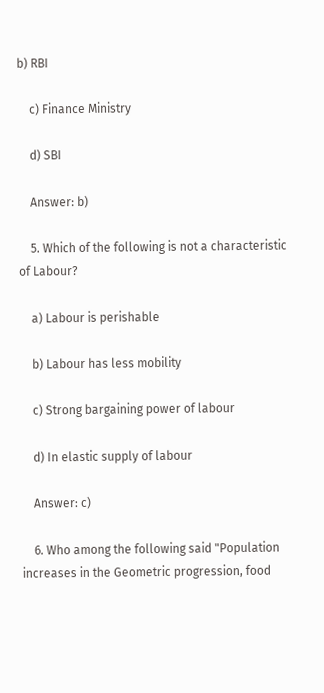b) RBI

    c) Finance Ministry

    d) SBI

    Answer: b)

    5. Which of the following is not a characteristic of Labour?

    a) Labour is perishable

    b) Labour has less mobility

    c) Strong bargaining power of labour

    d) In elastic supply of labour

    Answer: c)

    6. Who among the following said "Population increases in the Geometric progression, food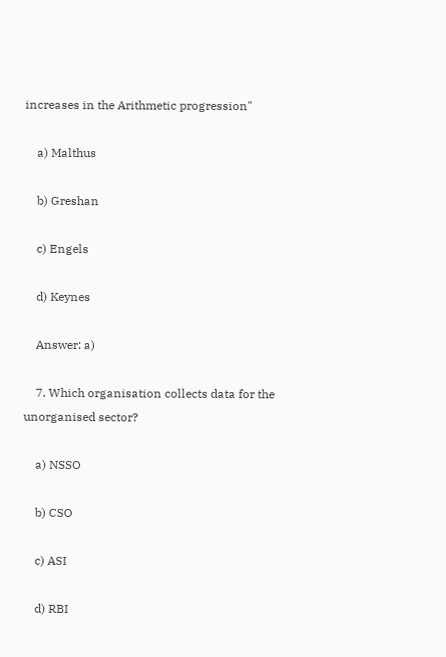increases in the Arithmetic progression"

    a) Malthus

    b) Greshan

    c) Engels

    d) Keynes

    Answer: a)

    7. Which organisation collects data for the unorganised sector?

    a) NSSO

    b) CSO

    c) ASI

    d) RBI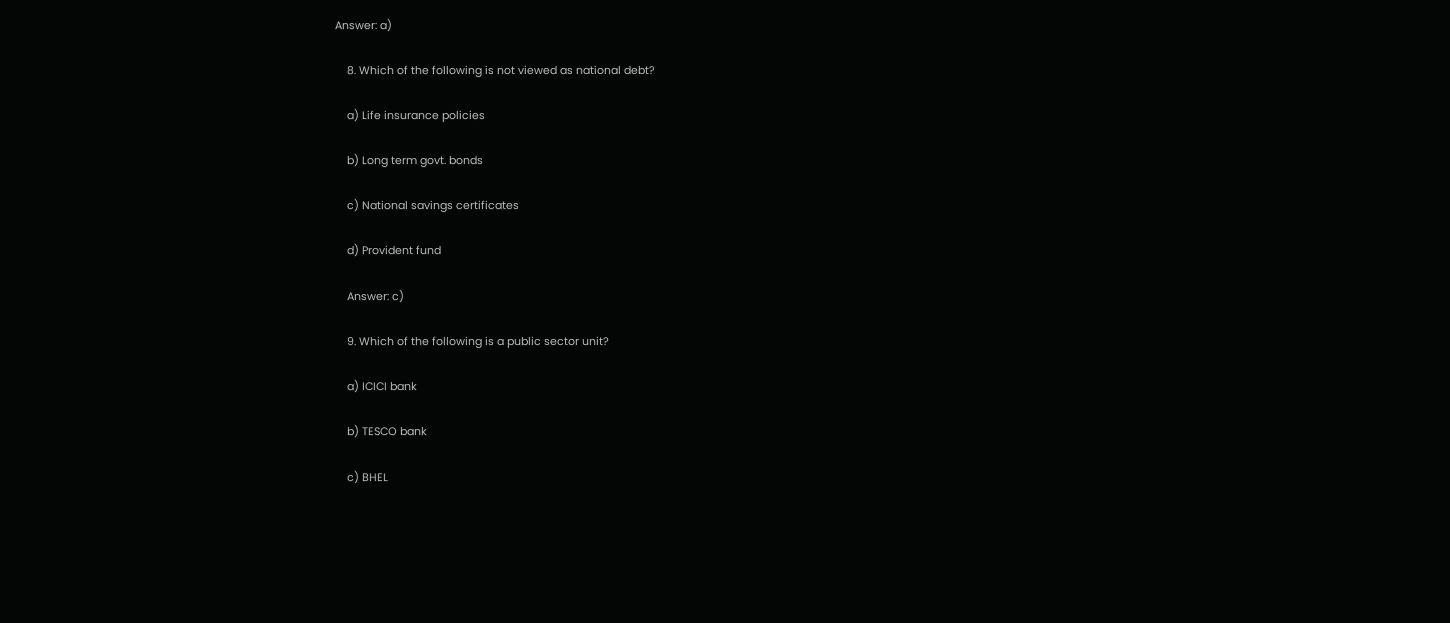Answer: a)

    8. Which of the following is not viewed as national debt?

    a) Life insurance policies

    b) Long term govt. bonds

    c) National savings certificates

    d) Provident fund

    Answer: c)

    9. Which of the following is a public sector unit?

    a) ICICI bank

    b) TESCO bank

    c) BHEL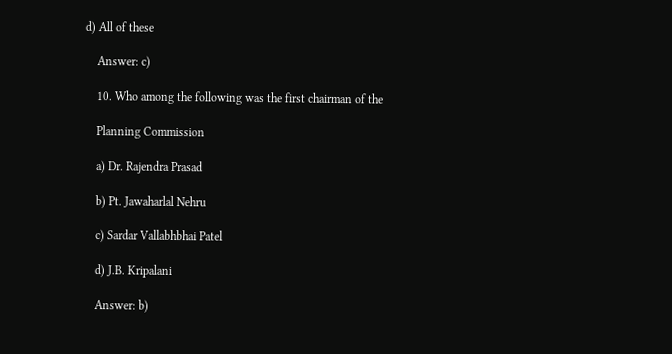d) All of these

    Answer: c)

    10. Who among the following was the first chairman of the

    Planning Commission

    a) Dr. Rajendra Prasad

    b) Pt. Jawaharlal Nehru

    c) Sardar Vallabhbhai Patel

    d) J.B. Kripalani

    Answer: b)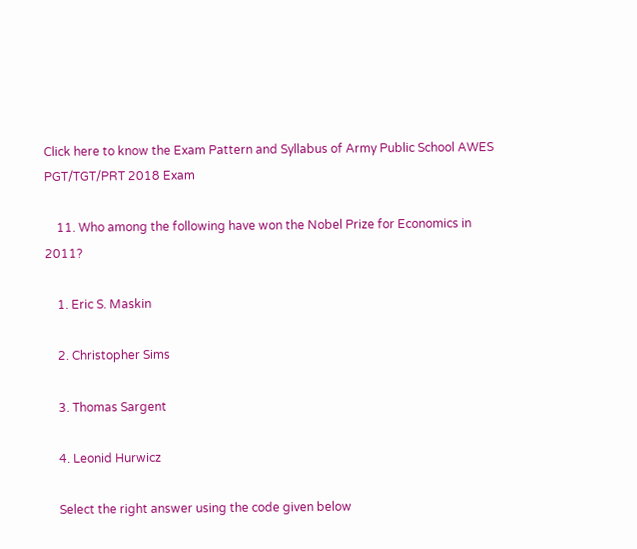Click here to know the Exam Pattern and Syllabus of Army Public School AWES PGT/TGT/PRT 2018 Exam

    11. Who among the following have won the Nobel Prize for Economics in 2011?

    1. Eric S. Maskin

    2. Christopher Sims

    3. Thomas Sargent

    4. Leonid Hurwicz

    Select the right answer using the code given below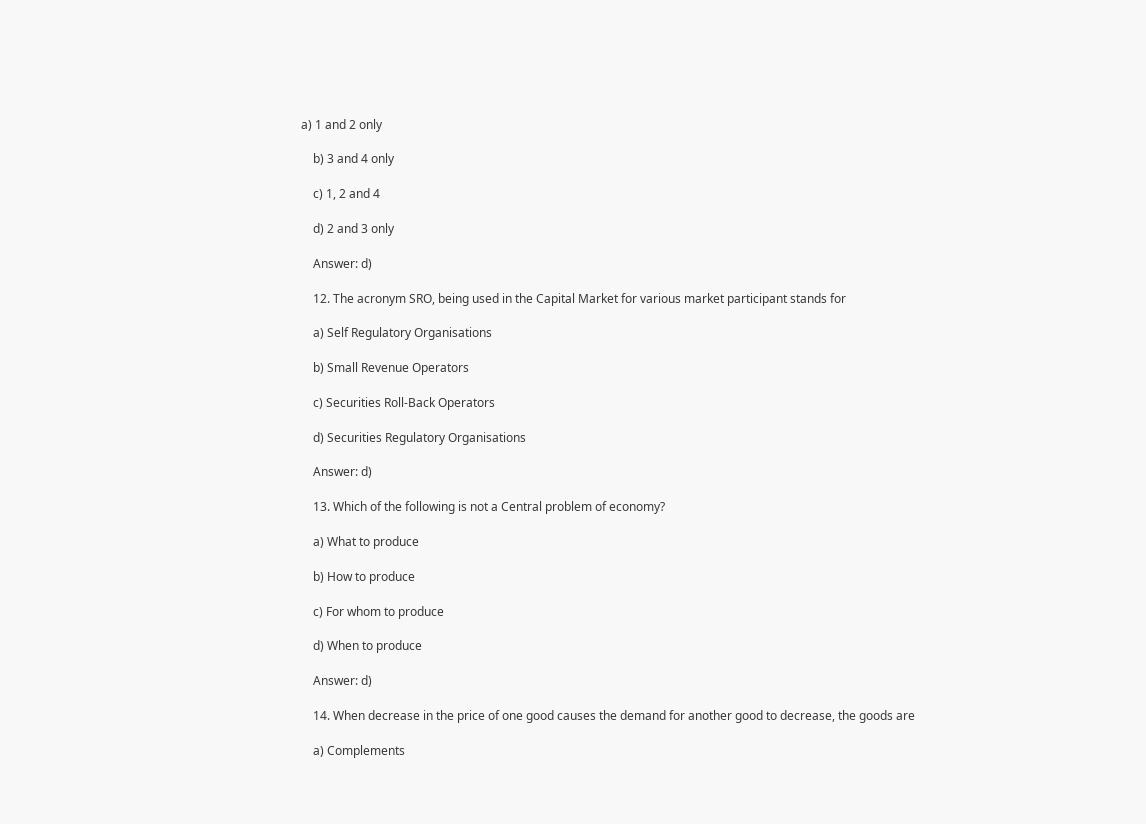a) 1 and 2 only

    b) 3 and 4 only

    c) 1, 2 and 4

    d) 2 and 3 only

    Answer: d)

    12. The acronym SRO, being used in the Capital Market for various market participant stands for

    a) Self Regulatory Organisations

    b) Small Revenue Operators

    c) Securities Roll-Back Operators

    d) Securities Regulatory Organisations

    Answer: d)

    13. Which of the following is not a Central problem of economy?

    a) What to produce

    b) How to produce

    c) For whom to produce

    d) When to produce

    Answer: d)

    14. When decrease in the price of one good causes the demand for another good to decrease, the goods are

    a) Complements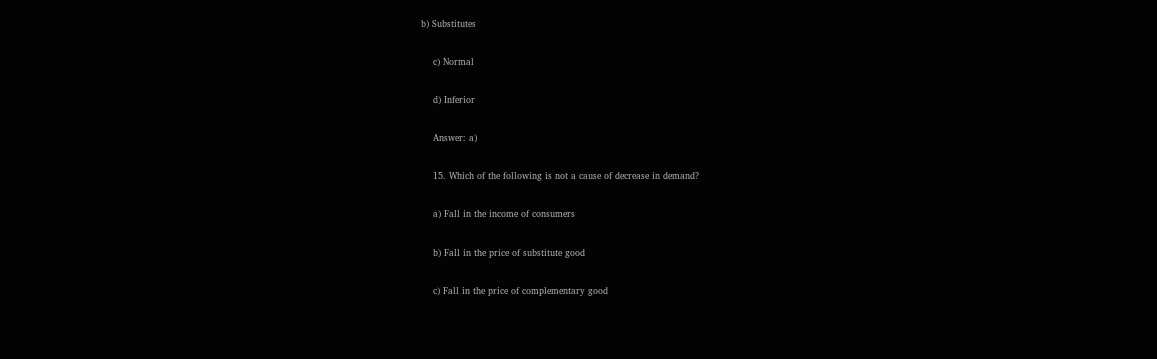b) Substitutes

    c) Normal

    d) Inferior

    Answer: a)

    15. Which of the following is not a cause of decrease in demand?

    a) Fall in the income of consumers

    b) Fall in the price of substitute good

    c) Fall in the price of complementary good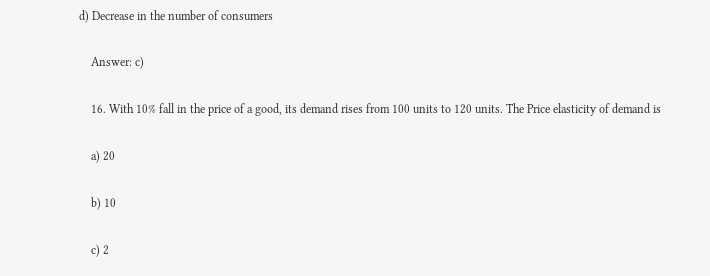d) Decrease in the number of consumers

    Answer: c)

    16. With 10% fall in the price of a good, its demand rises from 100 units to 120 units. The Price elasticity of demand is

    a) 20

    b) 10

    c) 2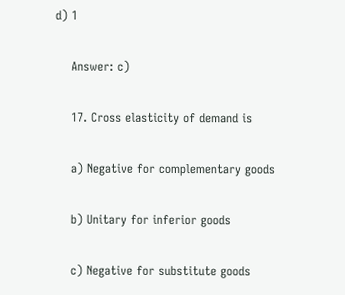d) 1

    Answer: c)

    17. Cross elasticity of demand is

    a) Negative for complementary goods

    b) Unitary for inferior goods

    c) Negative for substitute goods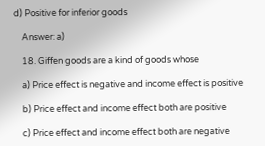d) Positive for inferior goods

    Answer: a)

    18. Giffen goods are a kind of goods whose

    a) Price effect is negative and income effect is positive

    b) Price effect and income effect both are positive

    c) Price effect and income effect both are negative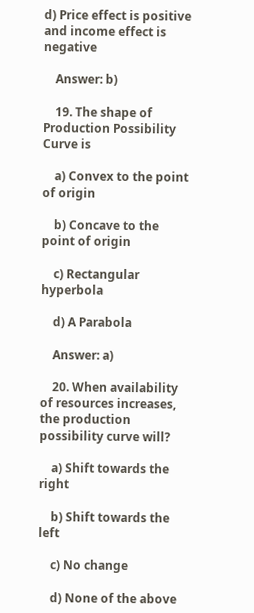d) Price effect is positive and income effect is negative

    Answer: b)

    19. The shape of Production Possibility Curve is

    a) Convex to the point of origin

    b) Concave to the point of origin

    c) Rectangular hyperbola

    d) A Parabola

    Answer: a)

    20. When availability of resources increases, the production possibility curve will?

    a) Shift towards the right

    b) Shift towards the left

    c) No change

    d) None of the above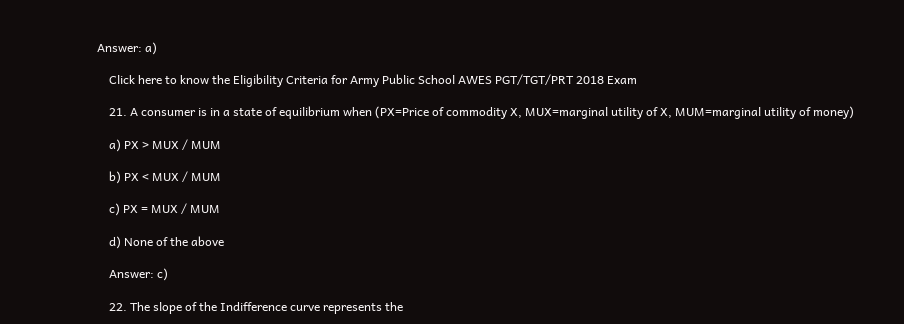Answer: a)

    Click here to know the Eligibility Criteria for Army Public School AWES PGT/TGT/PRT 2018 Exam

    21. A consumer is in a state of equilibrium when (PX=Price of commodity X, MUX=marginal utility of X, MUM=marginal utility of money)

    a) PX > MUX / MUM

    b) PX < MUX / MUM

    c) PX = MUX / MUM

    d) None of the above

    Answer: c)

    22. The slope of the Indifference curve represents the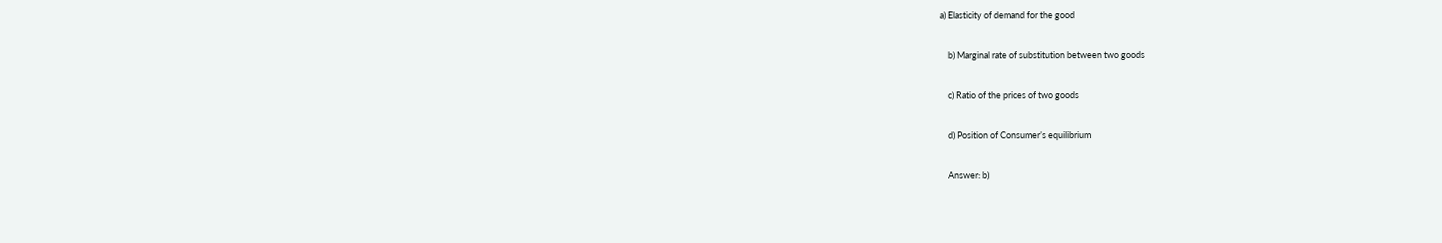a) Elasticity of demand for the good

    b) Marginal rate of substitution between two goods

    c) Ratio of the prices of two goods

    d) Position of Consumer’s equilibrium

    Answer: b)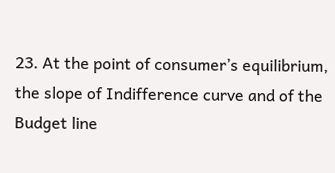23. At the point of consumer’s equilibrium, the slope of Indifference curve and of the Budget line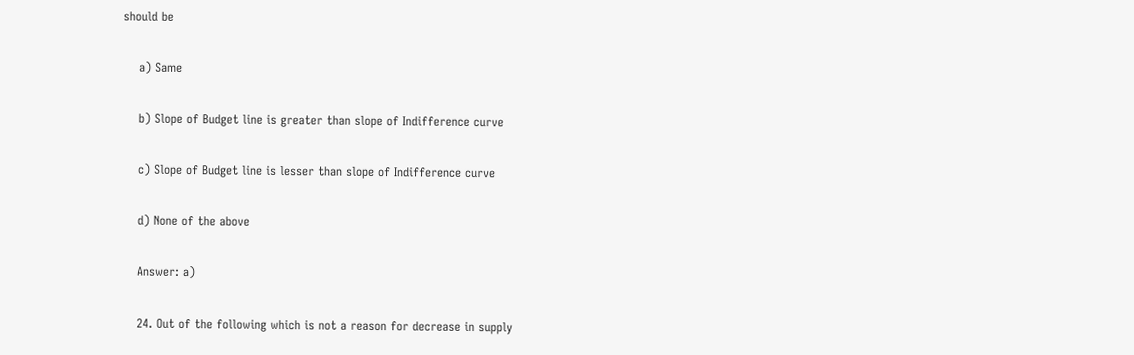should be

    a) Same

    b) Slope of Budget line is greater than slope of Indifference curve

    c) Slope of Budget line is lesser than slope of Indifference curve

    d) None of the above

    Answer: a)

    24. Out of the following which is not a reason for decrease in supply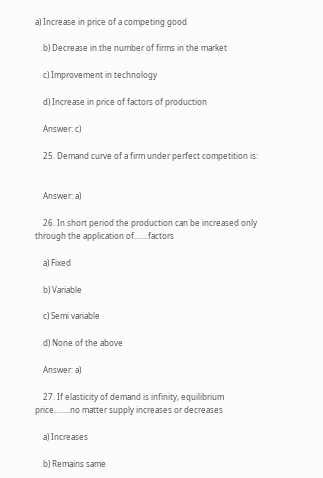a) Increase in price of a competing good

    b) Decrease in the number of firms in the market

    c) Improvement in technology

    d) Increase in price of factors of production

    Answer: c)

    25. Demand curve of a firm under perfect competition is:


    Answer: a)

    26. In short period the production can be increased only through the application of.......factors

    a) Fixed

    b) Variable

    c) Semi variable

    d) None of the above

    Answer: a)

    27. If elasticity of demand is infinity, equilibrium price........no matter supply increases or decreases

    a) Increases

    b) Remains same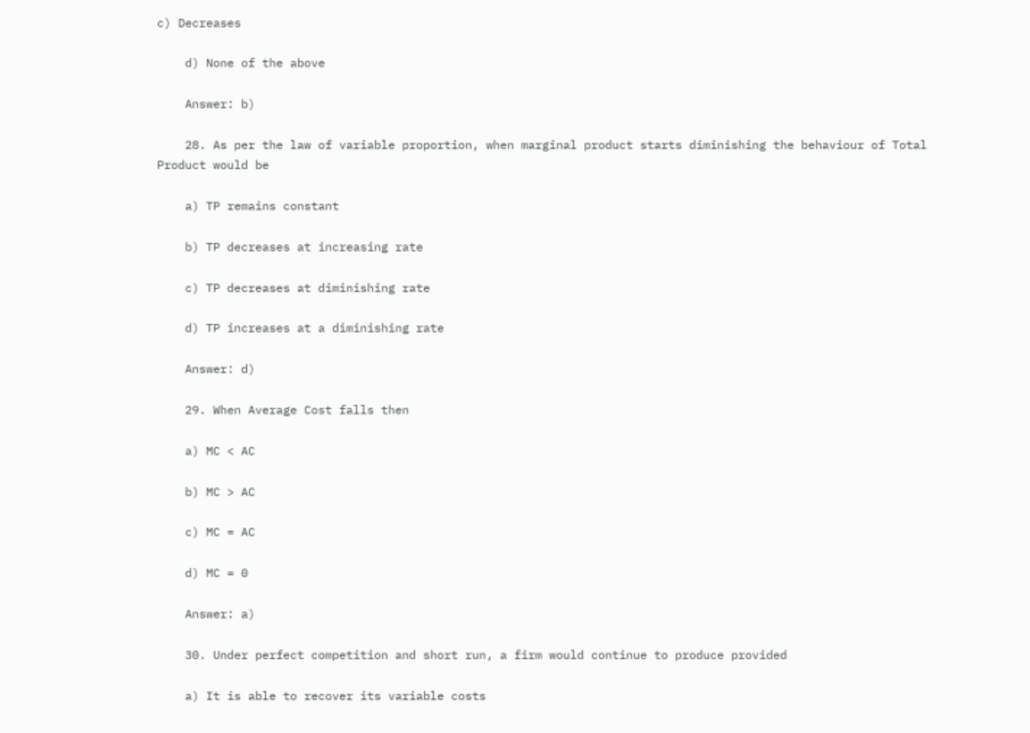c) Decreases

    d) None of the above

    Answer: b)

    28. As per the law of variable proportion, when marginal product starts diminishing the behaviour of Total Product would be

    a) TP remains constant

    b) TP decreases at increasing rate

    c) TP decreases at diminishing rate

    d) TP increases at a diminishing rate

    Answer: d)

    29. When Average Cost falls then

    a) MC < AC

    b) MC > AC

    c) MC = AC

    d) MC = 0

    Answer: a)

    30. Under perfect competition and short run, a firm would continue to produce provided

    a) It is able to recover its variable costs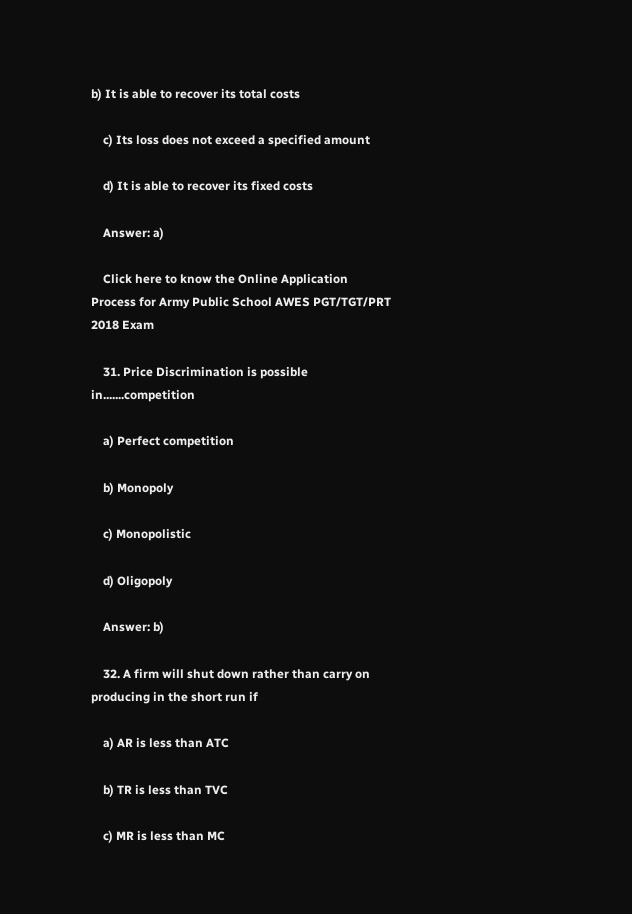b) It is able to recover its total costs

    c) Its loss does not exceed a specified amount

    d) It is able to recover its fixed costs

    Answer: a)

    Click here to know the Online Application Process for Army Public School AWES PGT/TGT/PRT 2018 Exam

    31. Price Discrimination is possible in.......competition

    a) Perfect competition

    b) Monopoly

    c) Monopolistic

    d) Oligopoly

    Answer: b)

    32. A firm will shut down rather than carry on producing in the short run if

    a) AR is less than ATC

    b) TR is less than TVC

    c) MR is less than MC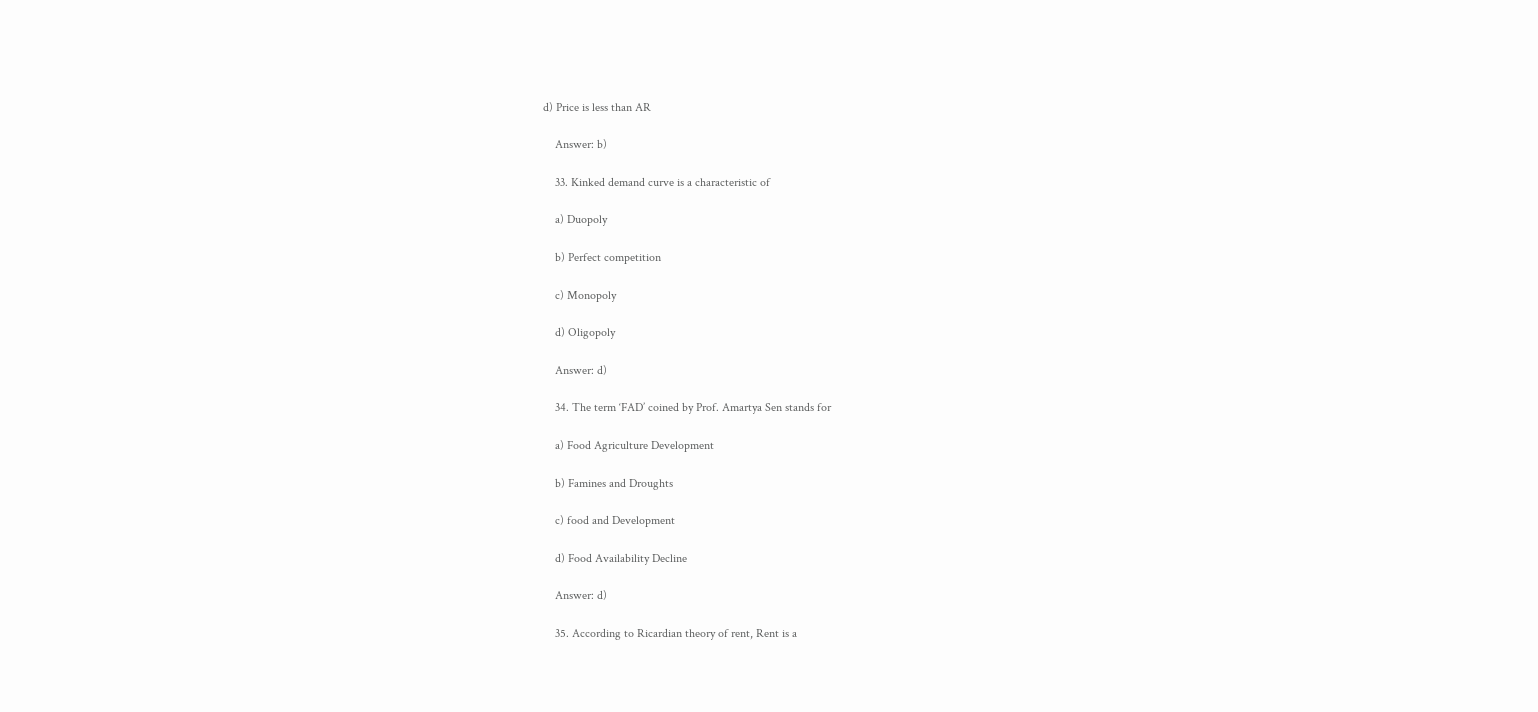d) Price is less than AR

    Answer: b)

    33. Kinked demand curve is a characteristic of

    a) Duopoly

    b) Perfect competition

    c) Monopoly

    d) Oligopoly

    Answer: d)

    34. The term ‘FAD’ coined by Prof. Amartya Sen stands for

    a) Food Agriculture Development

    b) Famines and Droughts

    c) food and Development

    d) Food Availability Decline

    Answer: d)

    35. According to Ricardian theory of rent, Rent is a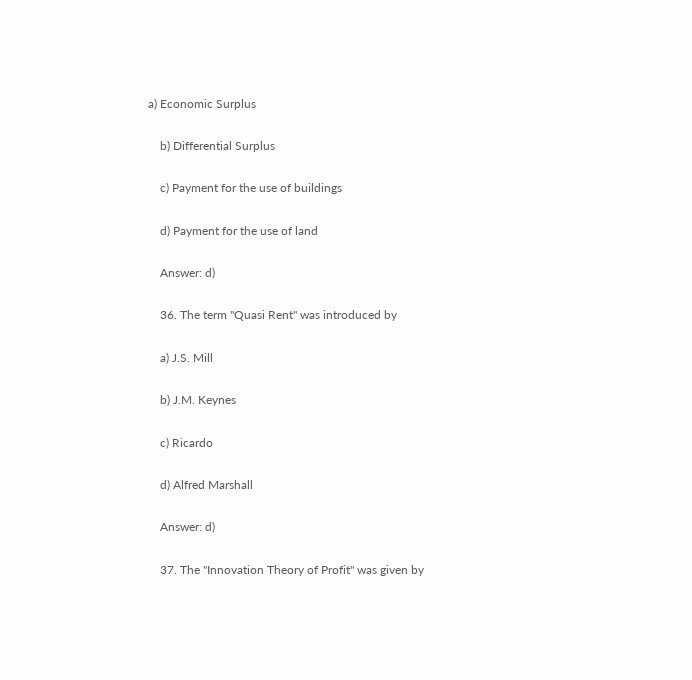a) Economic Surplus

    b) Differential Surplus

    c) Payment for the use of buildings

    d) Payment for the use of land

    Answer: d)

    36. The term "Quasi Rent" was introduced by

    a) J.S. Mill

    b) J.M. Keynes

    c) Ricardo

    d) Alfred Marshall

    Answer: d)

    37. The "Innovation Theory of Profit" was given by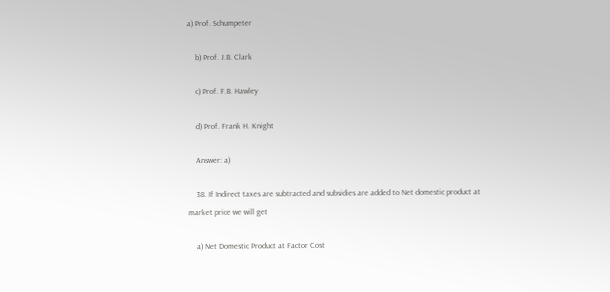a) Prof. Schumpeter

    b) Prof. J.B. Clark

    c) Prof. F.B. Hawley

    d) Prof. Frank H. Knight

    Answer: a)

    38. If Indirect taxes are subtracted and subsidies are added to Net domestic product at market price we will get

    a) Net Domestic Product at Factor Cost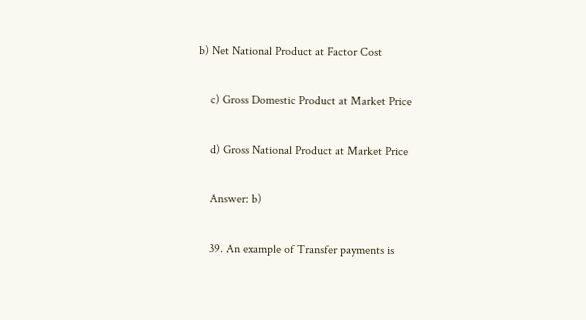b) Net National Product at Factor Cost

    c) Gross Domestic Product at Market Price

    d) Gross National Product at Market Price

    Answer: b)

    39. An example of Transfer payments is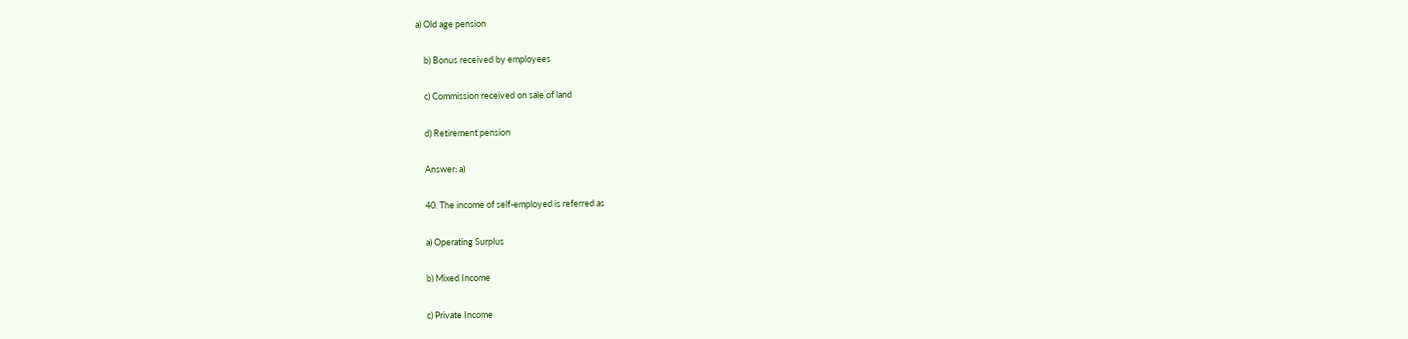a) Old age pension

    b) Bonus received by employees

    c) Commission received on sale of land

    d) Retirement pension

    Answer: a)

    40. The income of self-employed is referred as

    a) Operating Surplus

    b) Mixed Income

    c) Private Income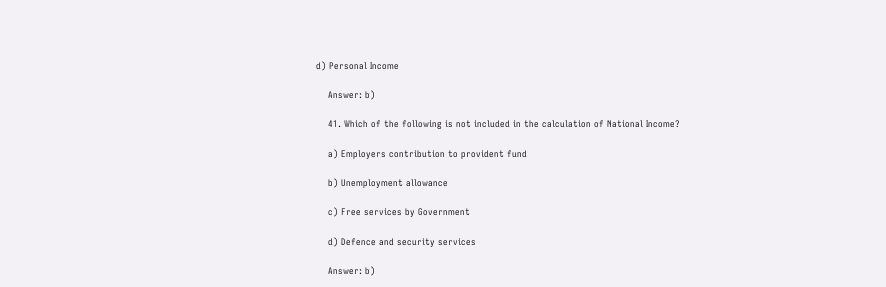d) Personal Income

    Answer: b)

    41. Which of the following is not included in the calculation of National Income?

    a) Employers contribution to provident fund

    b) Unemployment allowance

    c) Free services by Government

    d) Defence and security services

    Answer: b)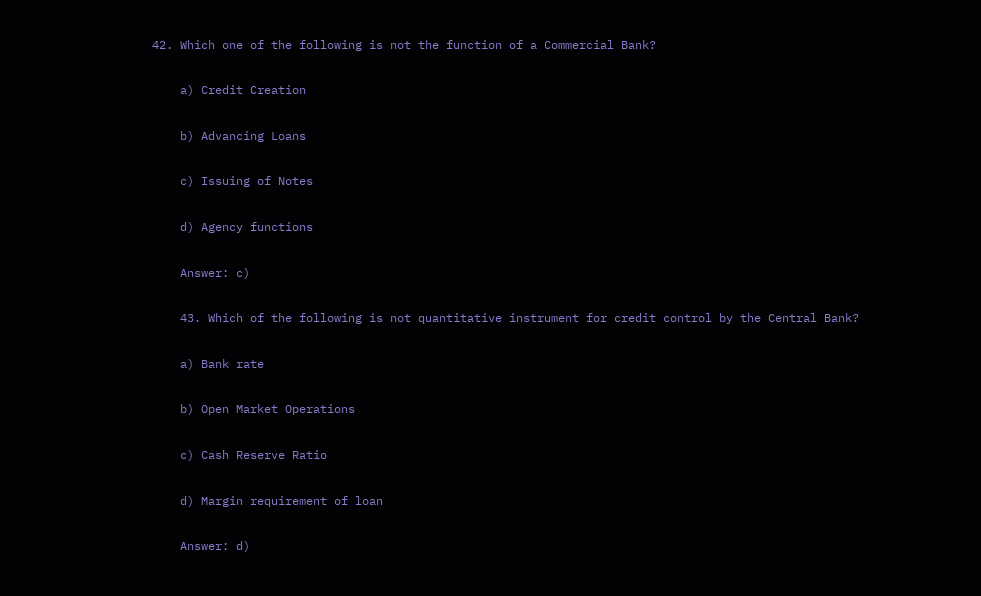42. Which one of the following is not the function of a Commercial Bank?

    a) Credit Creation

    b) Advancing Loans

    c) Issuing of Notes

    d) Agency functions

    Answer: c)

    43. Which of the following is not quantitative instrument for credit control by the Central Bank?

    a) Bank rate

    b) Open Market Operations

    c) Cash Reserve Ratio

    d) Margin requirement of loan

    Answer: d)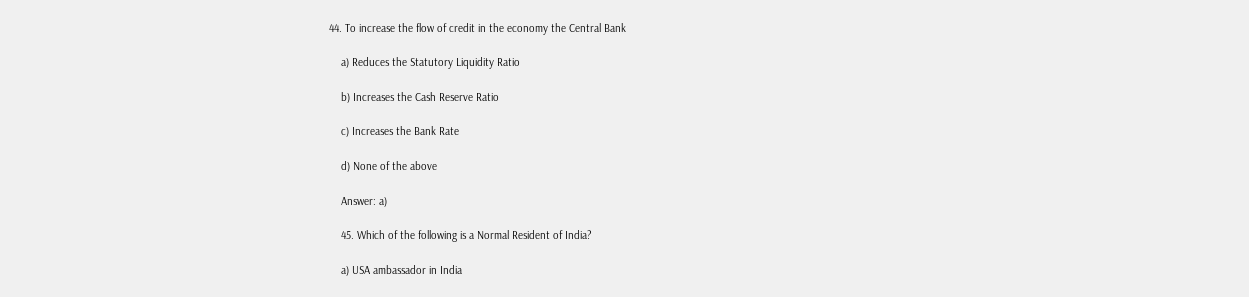44. To increase the flow of credit in the economy the Central Bank

    a) Reduces the Statutory Liquidity Ratio

    b) Increases the Cash Reserve Ratio

    c) Increases the Bank Rate

    d) None of the above

    Answer: a)

    45. Which of the following is a Normal Resident of India?

    a) USA ambassador in India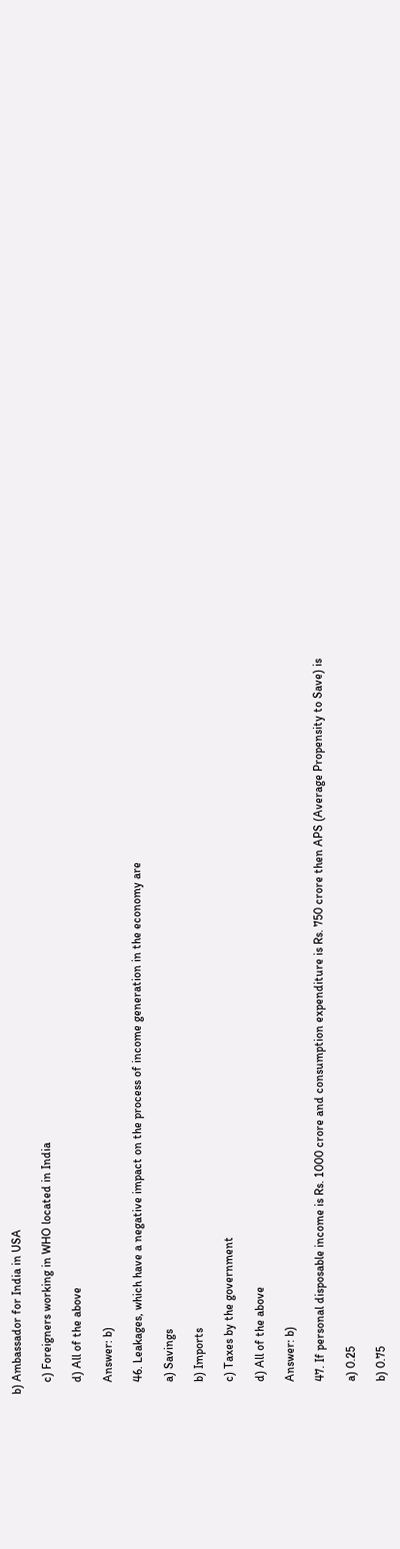b) Ambassador for India in USA

    c) Foreigners working in WHO located in India

    d) All of the above

    Answer: b)

    46. Leakages, which have a negative impact on the process of income generation in the economy are

    a) Savings

    b) Imports

    c) Taxes by the government

    d) All of the above

    Answer: b)

    47. If personal disposable income is Rs. 1000 crore and consumption expenditure is Rs. 750 crore then APS (Average Propensity to Save) is

    a) 0.25

    b) 0.75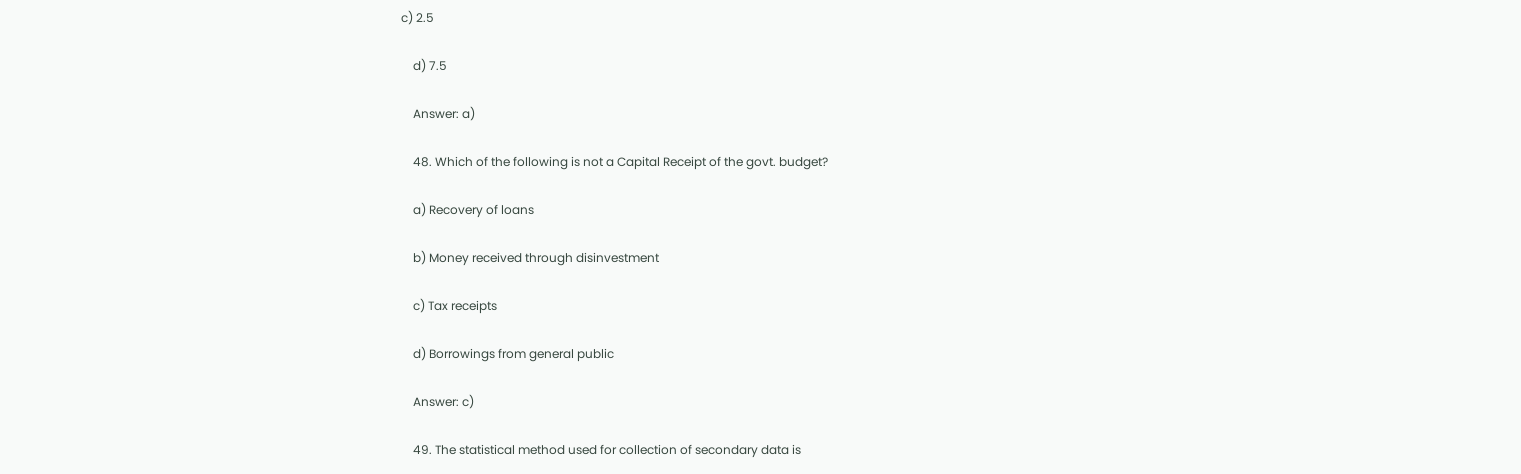c) 2.5

    d) 7.5

    Answer: a)

    48. Which of the following is not a Capital Receipt of the govt. budget?

    a) Recovery of loans

    b) Money received through disinvestment

    c) Tax receipts

    d) Borrowings from general public

    Answer: c)

    49. The statistical method used for collection of secondary data is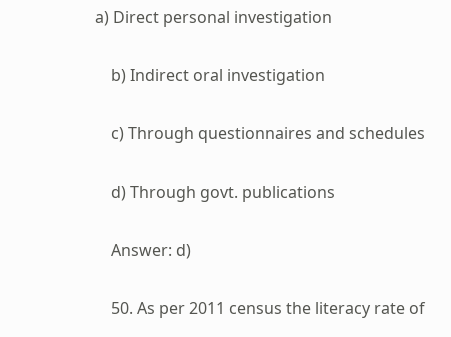a) Direct personal investigation

    b) Indirect oral investigation

    c) Through questionnaires and schedules

    d) Through govt. publications

    Answer: d)

    50. As per 2011 census the literacy rate of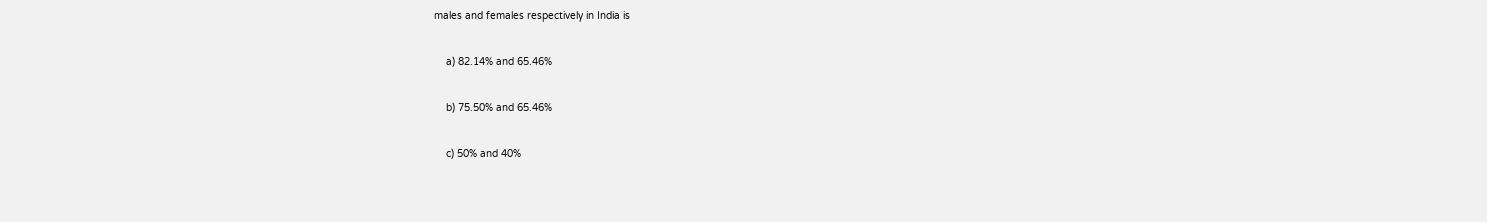males and females respectively in India is

    a) 82.14% and 65.46%

    b) 75.50% and 65.46%

    c) 50% and 40%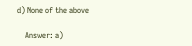d) None of the above

    Answer: a)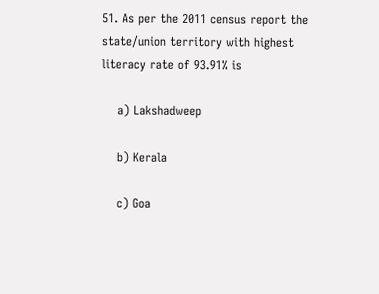51. As per the 2011 census report the state/union territory with highest literacy rate of 93.91% is

    a) Lakshadweep

    b) Kerala

    c) Goa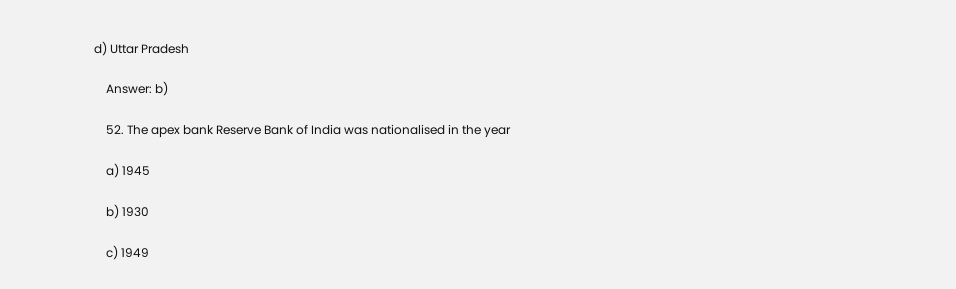d) Uttar Pradesh

    Answer: b)

    52. The apex bank Reserve Bank of India was nationalised in the year

    a) 1945

    b) 1930

    c) 1949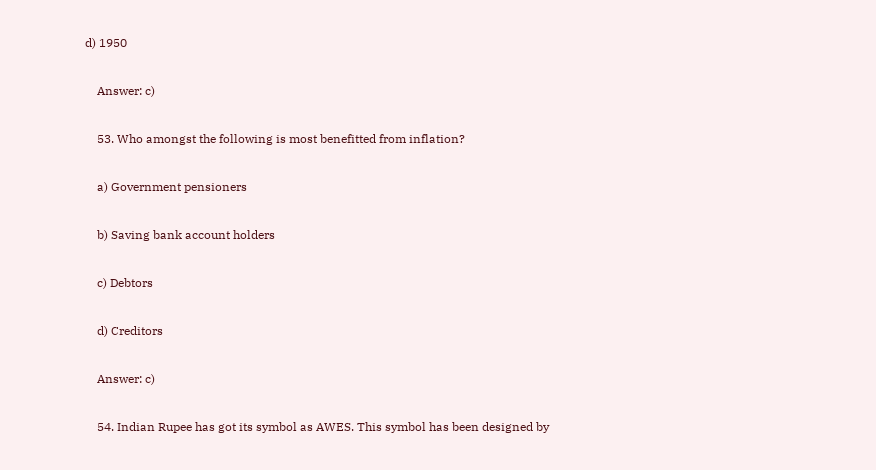d) 1950

    Answer: c)

    53. Who amongst the following is most benefitted from inflation?

    a) Government pensioners

    b) Saving bank account holders

    c) Debtors

    d) Creditors

    Answer: c)

    54. Indian Rupee has got its symbol as AWES. This symbol has been designed by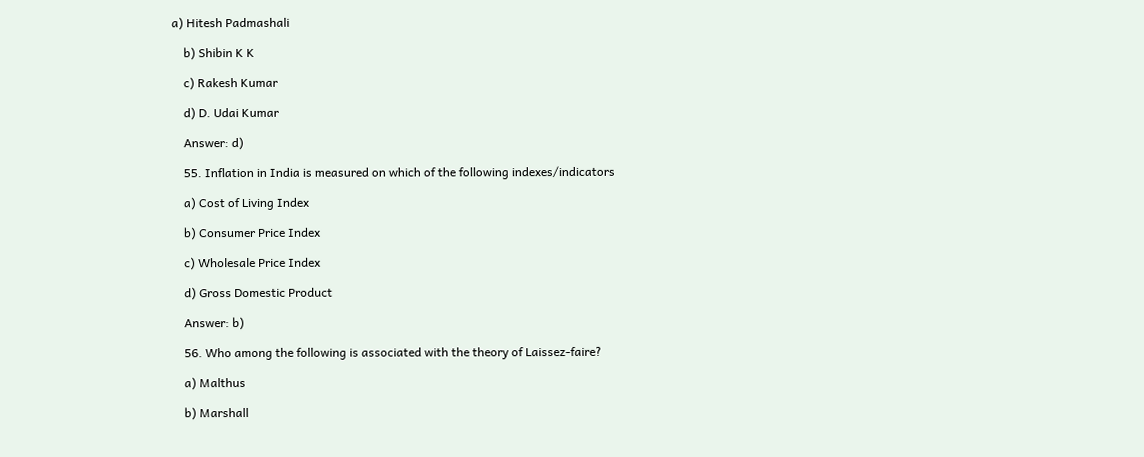a) Hitesh Padmashali

    b) Shibin K K

    c) Rakesh Kumar

    d) D. Udai Kumar

    Answer: d)

    55. Inflation in India is measured on which of the following indexes/indicators

    a) Cost of Living Index

    b) Consumer Price Index

    c) Wholesale Price Index

    d) Gross Domestic Product

    Answer: b)

    56. Who among the following is associated with the theory of Laissez-faire?

    a) Malthus

    b) Marshall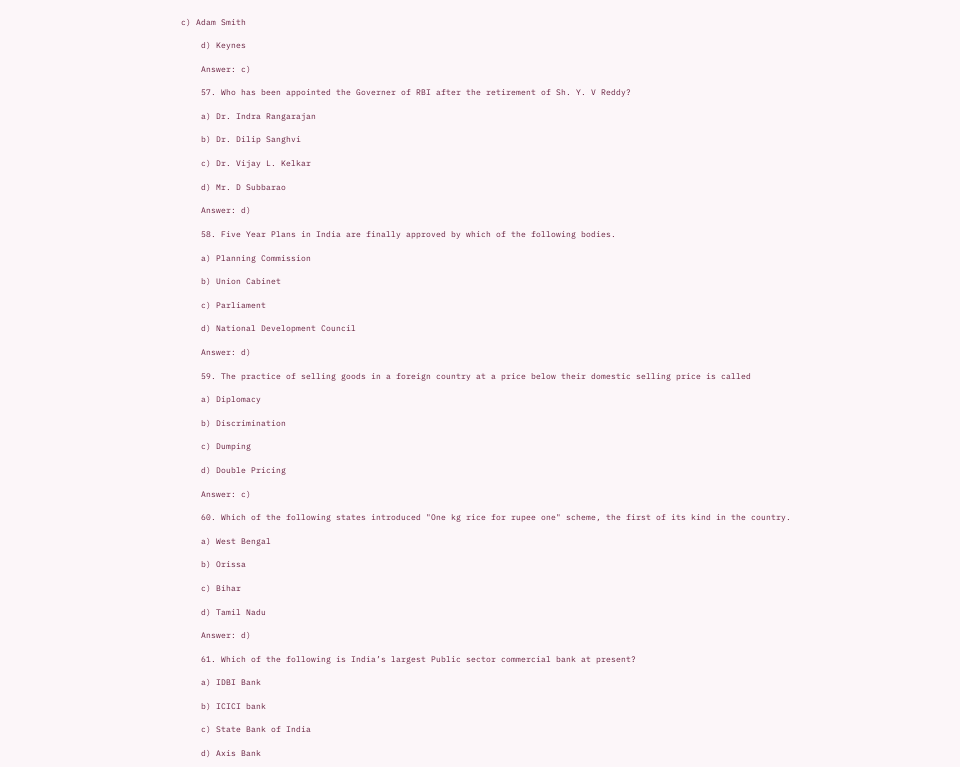c) Adam Smith

    d) Keynes

    Answer: c)

    57. Who has been appointed the Governer of RBI after the retirement of Sh. Y. V Reddy?

    a) Dr. Indra Rangarajan

    b) Dr. Dilip Sanghvi

    c) Dr. Vijay L. Kelkar

    d) Mr. D Subbarao

    Answer: d)

    58. Five Year Plans in India are finally approved by which of the following bodies.

    a) Planning Commission

    b) Union Cabinet

    c) Parliament

    d) National Development Council

    Answer: d)

    59. The practice of selling goods in a foreign country at a price below their domestic selling price is called

    a) Diplomacy

    b) Discrimination

    c) Dumping

    d) Double Pricing

    Answer: c)

    60. Which of the following states introduced "One kg rice for rupee one" scheme, the first of its kind in the country.

    a) West Bengal

    b) Orissa

    c) Bihar

    d) Tamil Nadu

    Answer: d)

    61. Which of the following is India’s largest Public sector commercial bank at present?

    a) IDBI Bank

    b) ICICI bank

    c) State Bank of India

    d) Axis Bank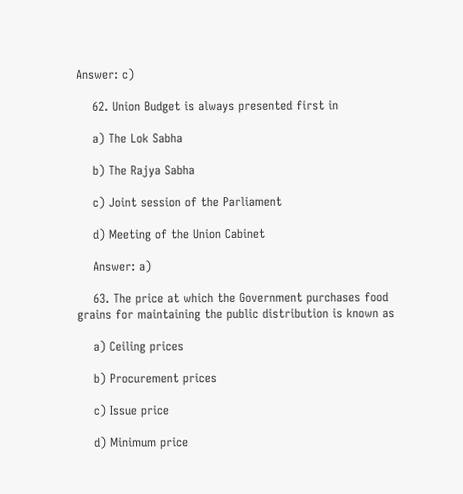Answer: c)

    62. Union Budget is always presented first in

    a) The Lok Sabha

    b) The Rajya Sabha

    c) Joint session of the Parliament

    d) Meeting of the Union Cabinet

    Answer: a)

    63. The price at which the Government purchases food grains for maintaining the public distribution is known as

    a) Ceiling prices

    b) Procurement prices

    c) Issue price

    d) Minimum price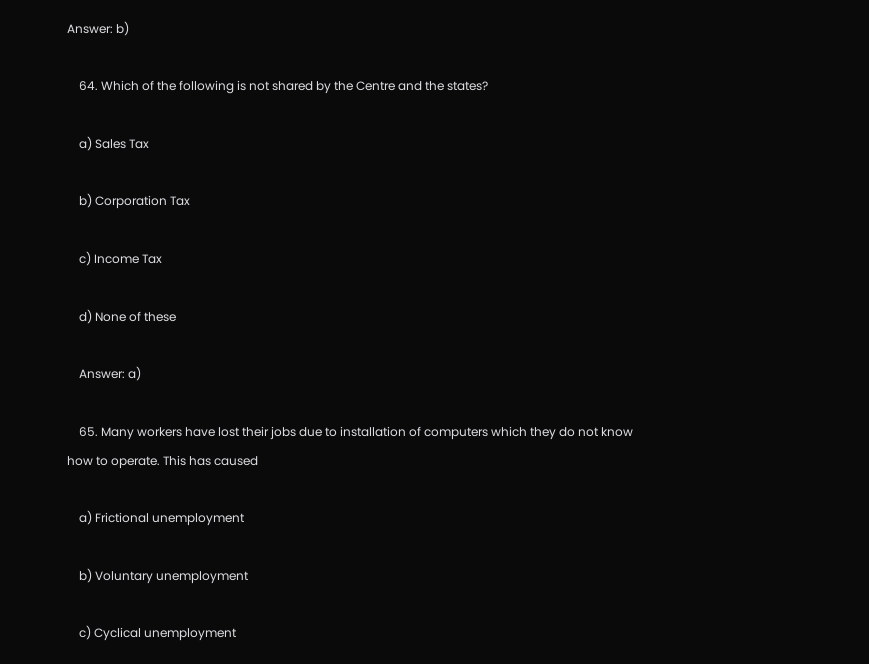Answer: b)

    64. Which of the following is not shared by the Centre and the states?

    a) Sales Tax

    b) Corporation Tax

    c) Income Tax

    d) None of these

    Answer: a)

    65. Many workers have lost their jobs due to installation of computers which they do not know how to operate. This has caused

    a) Frictional unemployment

    b) Voluntary unemployment

    c) Cyclical unemployment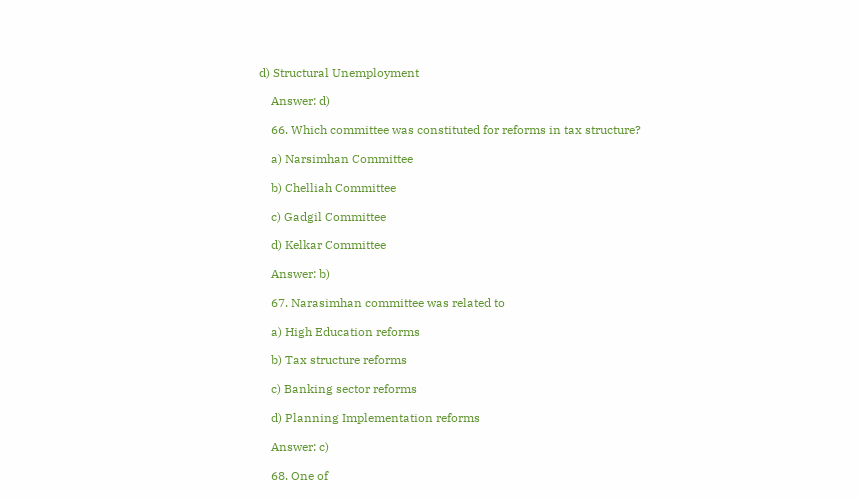d) Structural Unemployment

    Answer: d)

    66. Which committee was constituted for reforms in tax structure?

    a) Narsimhan Committee

    b) Chelliah Committee

    c) Gadgil Committee

    d) Kelkar Committee

    Answer: b)

    67. Narasimhan committee was related to

    a) High Education reforms

    b) Tax structure reforms

    c) Banking sector reforms

    d) Planning Implementation reforms

    Answer: c)

    68. One of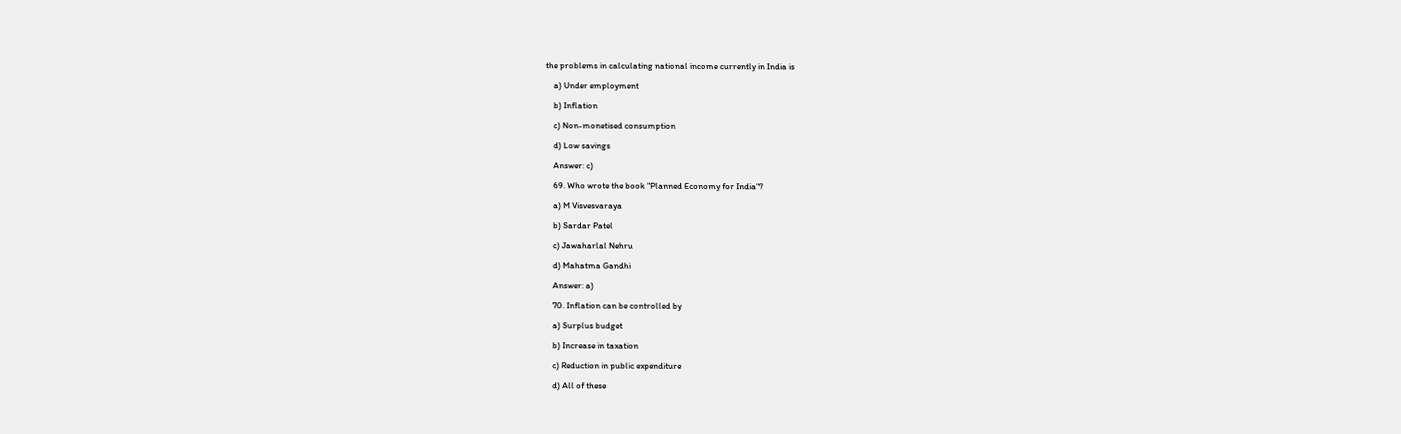the problems in calculating national income currently in India is

    a) Under employment

    b) Inflation

    c) Non-monetised consumption

    d) Low savings

    Answer: c)

    69. Who wrote the book "Planned Economy for India"?

    a) M Visvesvaraya

    b) Sardar Patel

    c) Jawaharlal Nehru

    d) Mahatma Gandhi

    Answer: a)

    70. Inflation can be controlled by

    a) Surplus budget

    b) Increase in taxation

    c) Reduction in public expenditure

    d) All of these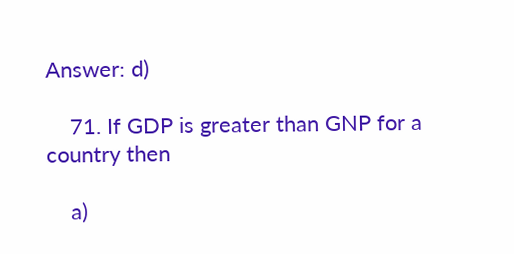Answer: d)

    71. If GDP is greater than GNP for a country then

    a)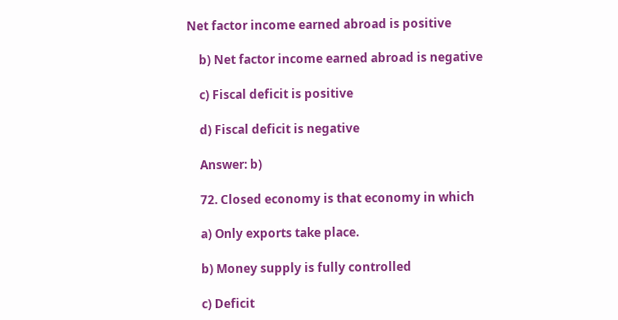Net factor income earned abroad is positive

    b) Net factor income earned abroad is negative

    c) Fiscal deficit is positive

    d) Fiscal deficit is negative

    Answer: b)

    72. Closed economy is that economy in which

    a) Only exports take place.

    b) Money supply is fully controlled

    c) Deficit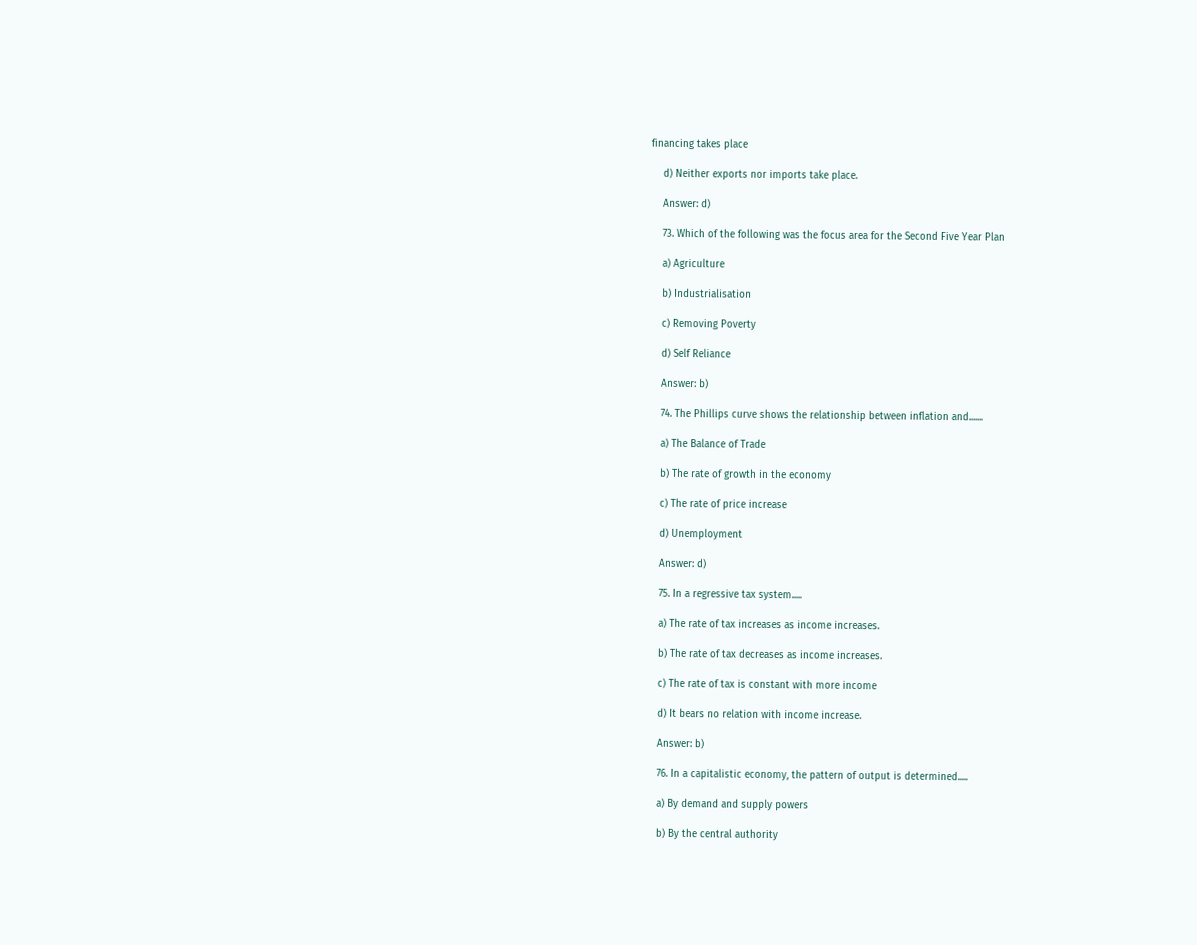financing takes place

    d) Neither exports nor imports take place.

    Answer: d)

    73. Which of the following was the focus area for the Second Five Year Plan

    a) Agriculture

    b) Industrialisation

    c) Removing Poverty

    d) Self Reliance

    Answer: b)

    74. The Phillips curve shows the relationship between inflation and.......

    a) The Balance of Trade

    b) The rate of growth in the economy

    c) The rate of price increase

    d) Unemployment

    Answer: d)

    75. In a regressive tax system.....

    a) The rate of tax increases as income increases.

    b) The rate of tax decreases as income increases.

    c) The rate of tax is constant with more income

    d) It bears no relation with income increase.

    Answer: b)

    76. In a capitalistic economy, the pattern of output is determined.....

    a) By demand and supply powers

    b) By the central authority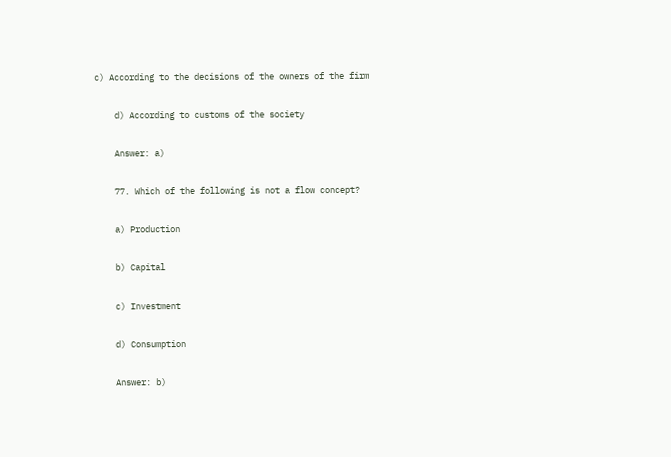c) According to the decisions of the owners of the firm

    d) According to customs of the society

    Answer: a)

    77. Which of the following is not a flow concept?

    a) Production

    b) Capital

    c) Investment

    d) Consumption

    Answer: b)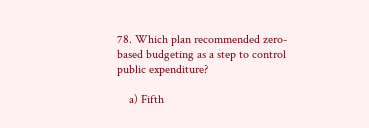78. Which plan recommended zero-based budgeting as a step to control public expenditure?

    a) Fifth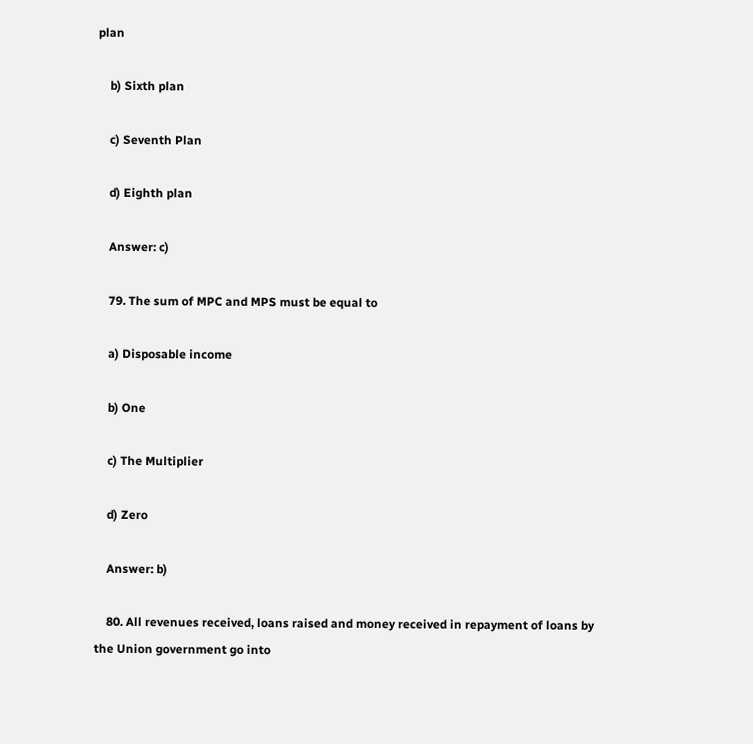plan

    b) Sixth plan

    c) Seventh Plan

    d) Eighth plan

    Answer: c)

    79. The sum of MPC and MPS must be equal to

    a) Disposable income

    b) One

    c) The Multiplier

    d) Zero

    Answer: b)

    80. All revenues received, loans raised and money received in repayment of loans by the Union government go into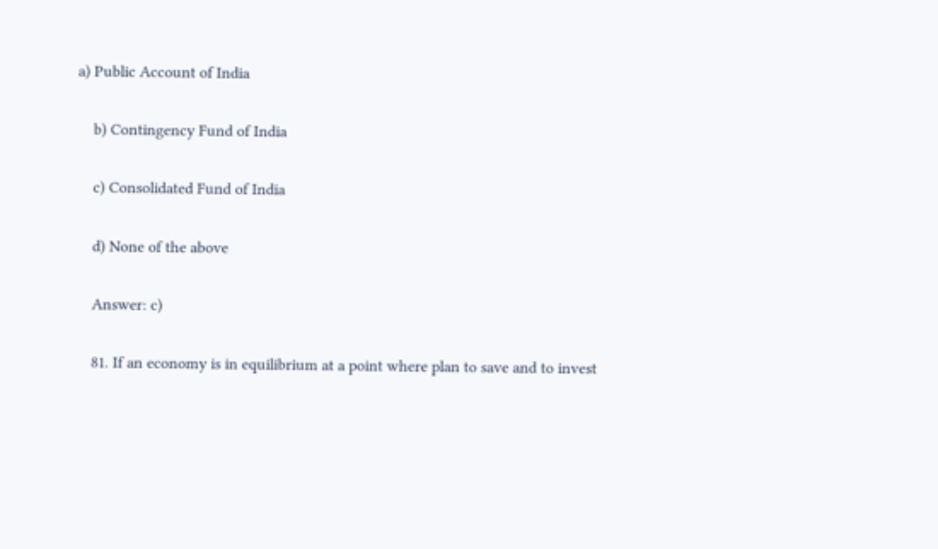a) Public Account of India

    b) Contingency Fund of India

    c) Consolidated Fund of India

    d) None of the above

    Answer: c)

    81. If an economy is in equilibrium at a point where plan to save and to invest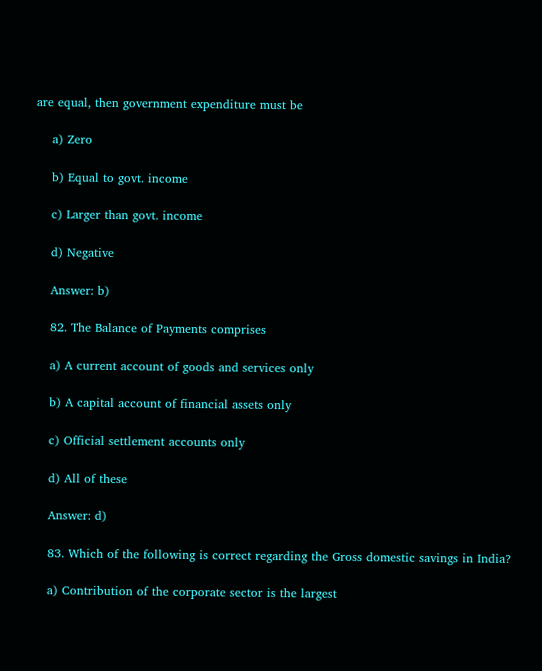are equal, then government expenditure must be

    a) Zero

    b) Equal to govt. income

    c) Larger than govt. income

    d) Negative

    Answer: b)

    82. The Balance of Payments comprises

    a) A current account of goods and services only

    b) A capital account of financial assets only

    c) Official settlement accounts only

    d) All of these

    Answer: d)

    83. Which of the following is correct regarding the Gross domestic savings in India?

    a) Contribution of the corporate sector is the largest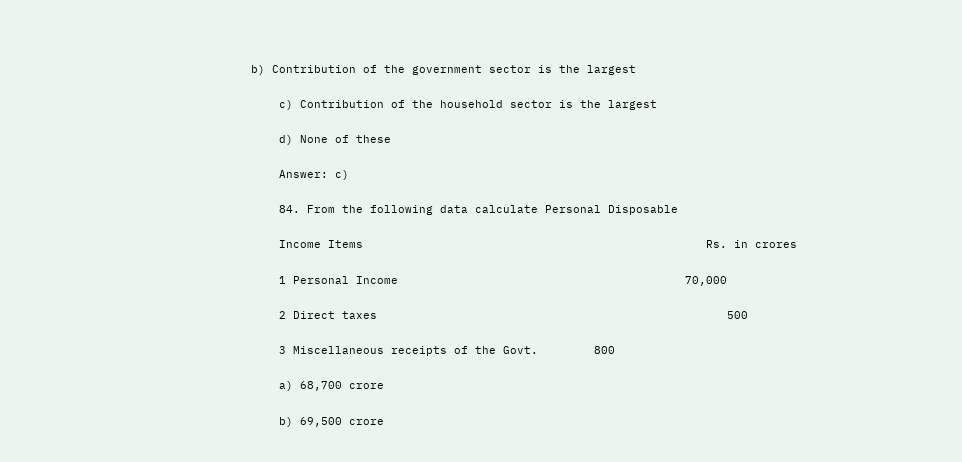b) Contribution of the government sector is the largest

    c) Contribution of the household sector is the largest

    d) None of these

    Answer: c)

    84. From the following data calculate Personal Disposable

    Income Items                                                 Rs. in crores

    1 Personal Income                                         70,000

    2 Direct taxes                                                  500

    3 Miscellaneous receipts of the Govt.        800

    a) 68,700 crore

    b) 69,500 crore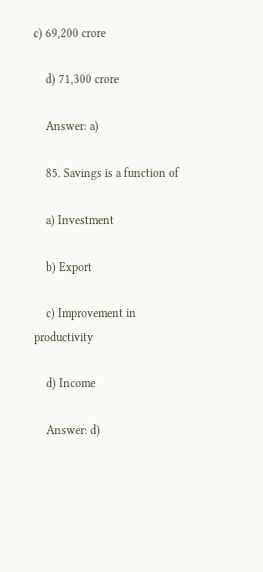c) 69,200 crore

    d) 71,300 crore

    Answer: a)

    85. Savings is a function of

    a) Investment

    b) Export

    c) Improvement in productivity

    d) Income

    Answer: d)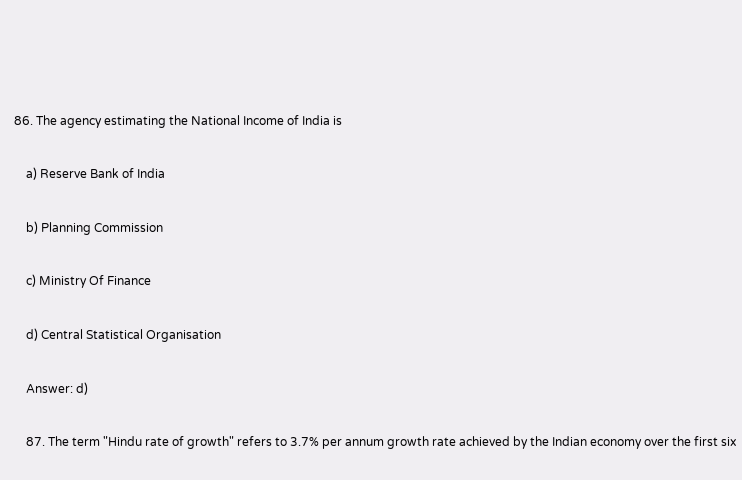86. The agency estimating the National Income of India is

    a) Reserve Bank of India

    b) Planning Commission

    c) Ministry Of Finance

    d) Central Statistical Organisation

    Answer: d)

    87. The term "Hindu rate of growth" refers to 3.7% per annum growth rate achieved by the Indian economy over the first six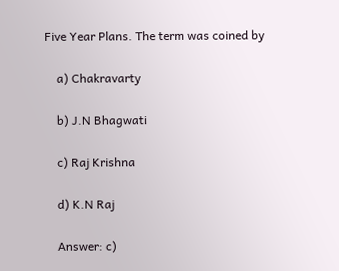Five Year Plans. The term was coined by

    a) Chakravarty

    b) J.N Bhagwati

    c) Raj Krishna

    d) K.N Raj

    Answer: c)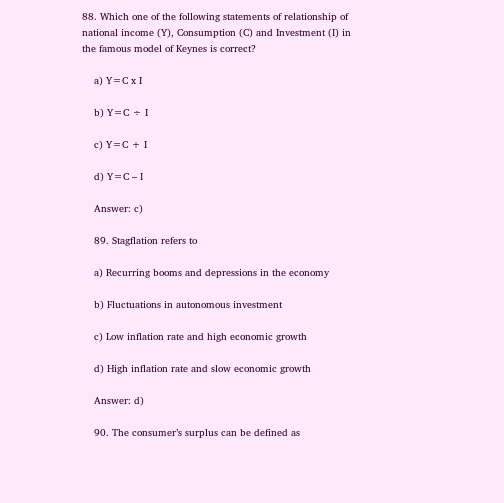88. Which one of the following statements of relationship of national income (Y), Consumption (C) and Investment (I) in the famous model of Keynes is correct?

    a) Y=C x I

    b) Y=C ÷ I

    c) Y=C + I

    d) Y=C – I

    Answer: c)

    89. Stagflation refers to

    a) Recurring booms and depressions in the economy

    b) Fluctuations in autonomous investment

    c) Low inflation rate and high economic growth

    d) High inflation rate and slow economic growth

    Answer: d)

    90. The consumer’s surplus can be defined as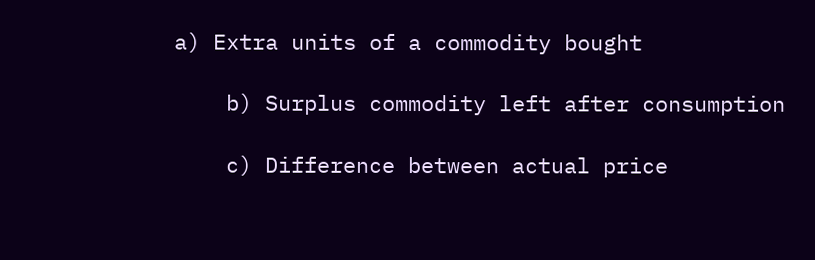a) Extra units of a commodity bought

    b) Surplus commodity left after consumption

    c) Difference between actual price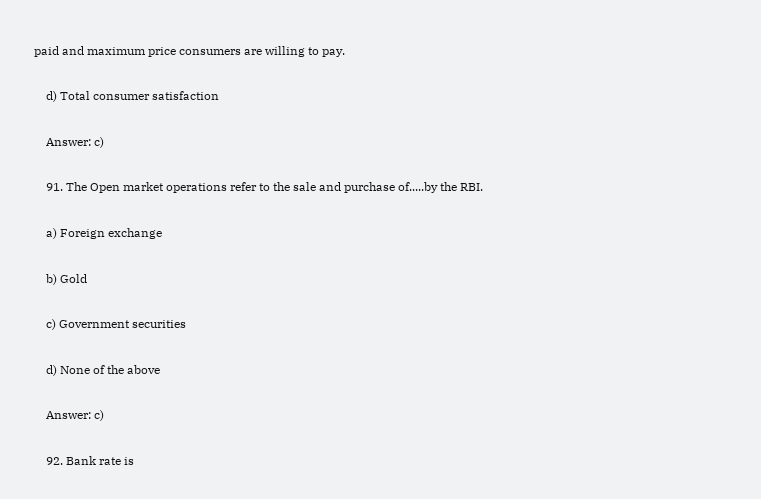paid and maximum price consumers are willing to pay.

    d) Total consumer satisfaction

    Answer: c)

    91. The Open market operations refer to the sale and purchase of.....by the RBI.

    a) Foreign exchange

    b) Gold

    c) Government securities

    d) None of the above

    Answer: c)

    92. Bank rate is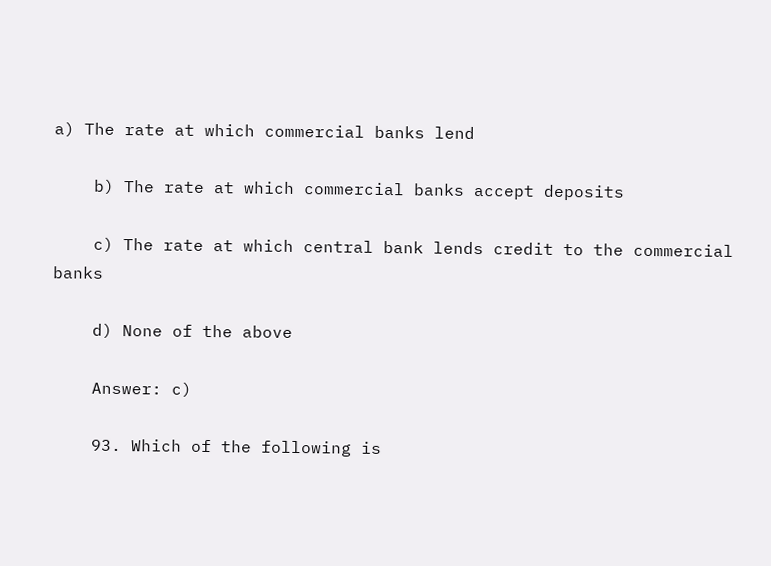a) The rate at which commercial banks lend

    b) The rate at which commercial banks accept deposits

    c) The rate at which central bank lends credit to the commercial banks

    d) None of the above

    Answer: c)

    93. Which of the following is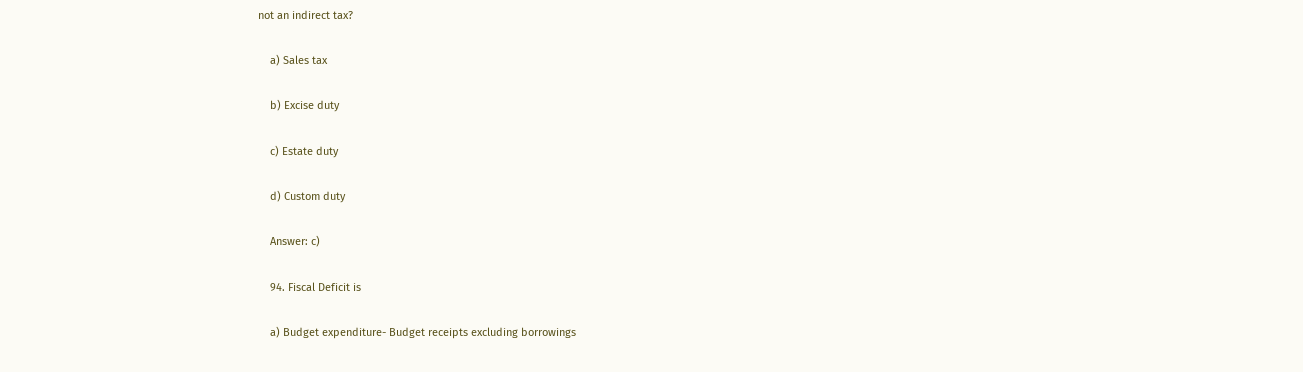not an indirect tax?

    a) Sales tax

    b) Excise duty

    c) Estate duty

    d) Custom duty

    Answer: c)

    94. Fiscal Deficit is

    a) Budget expenditure- Budget receipts excluding borrowings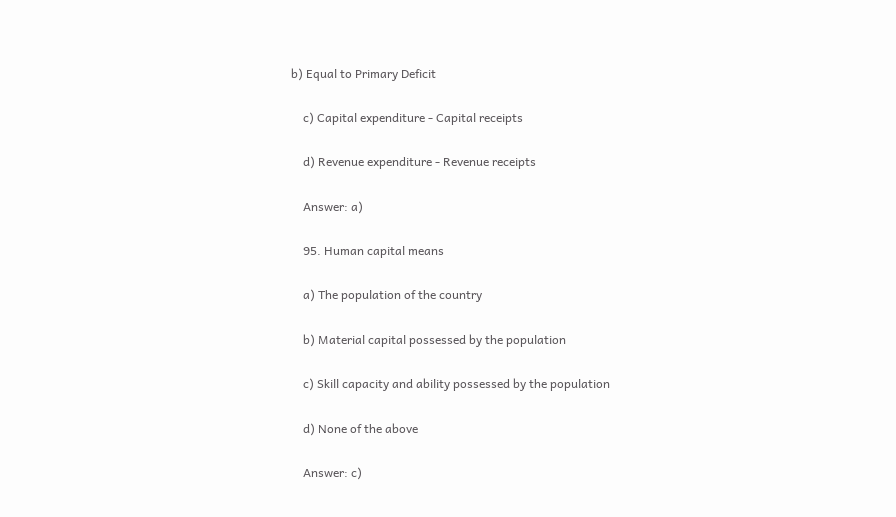b) Equal to Primary Deficit

    c) Capital expenditure - Capital receipts

    d) Revenue expenditure - Revenue receipts

    Answer: a)

    95. Human capital means

    a) The population of the country

    b) Material capital possessed by the population

    c) Skill capacity and ability possessed by the population

    d) None of the above

    Answer: c)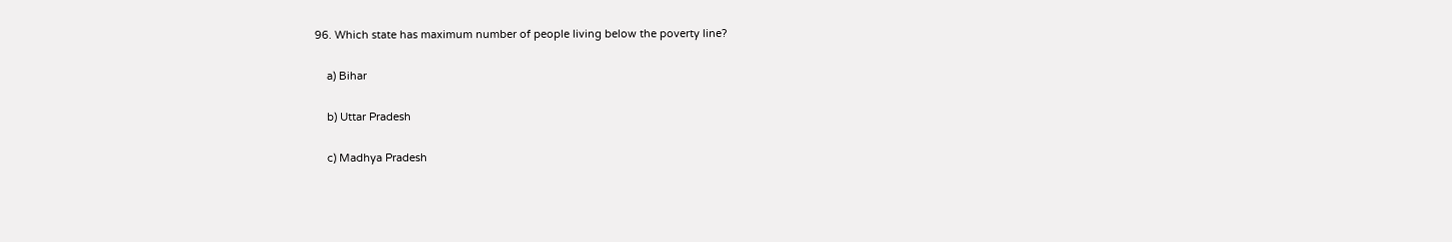96. Which state has maximum number of people living below the poverty line?

    a) Bihar

    b) Uttar Pradesh

    c) Madhya Pradesh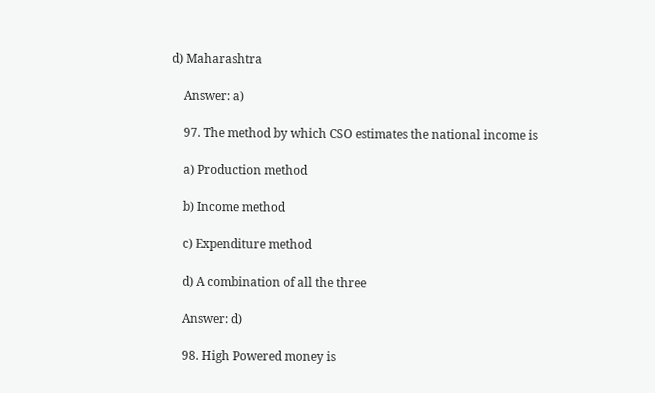d) Maharashtra

    Answer: a)

    97. The method by which CSO estimates the national income is

    a) Production method

    b) Income method

    c) Expenditure method

    d) A combination of all the three

    Answer: d)

    98. High Powered money is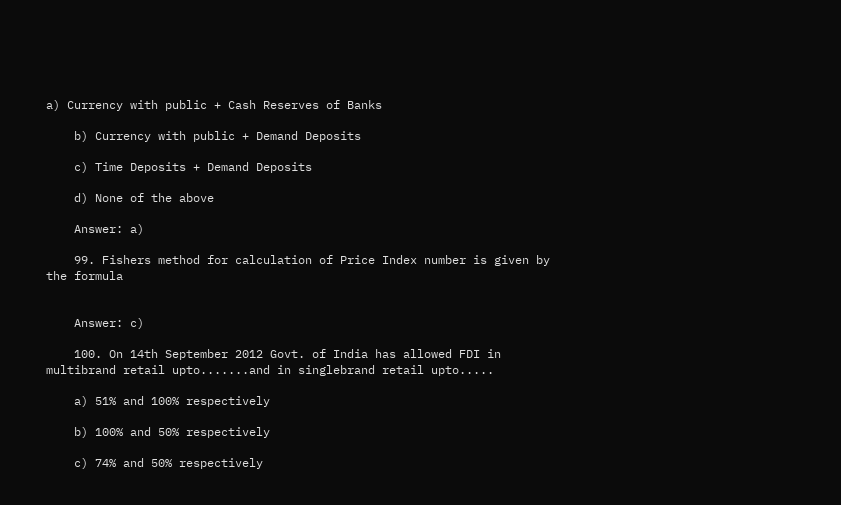a) Currency with public + Cash Reserves of Banks

    b) Currency with public + Demand Deposits

    c) Time Deposits + Demand Deposits

    d) None of the above

    Answer: a)

    99. Fishers method for calculation of Price Index number is given by the formula


    Answer: c)

    100. On 14th September 2012 Govt. of India has allowed FDI in multibrand retail upto.......and in singlebrand retail upto.....

    a) 51% and 100% respectively

    b) 100% and 50% respectively

    c) 74% and 50% respectively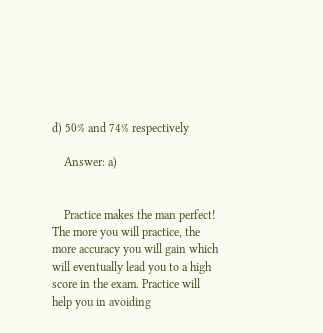d) 50% and 74% respectively

    Answer: a)


    Practice makes the man perfect! The more you will practice, the more accuracy you will gain which will eventually lead you to a high score in the exam. Practice will help you in avoiding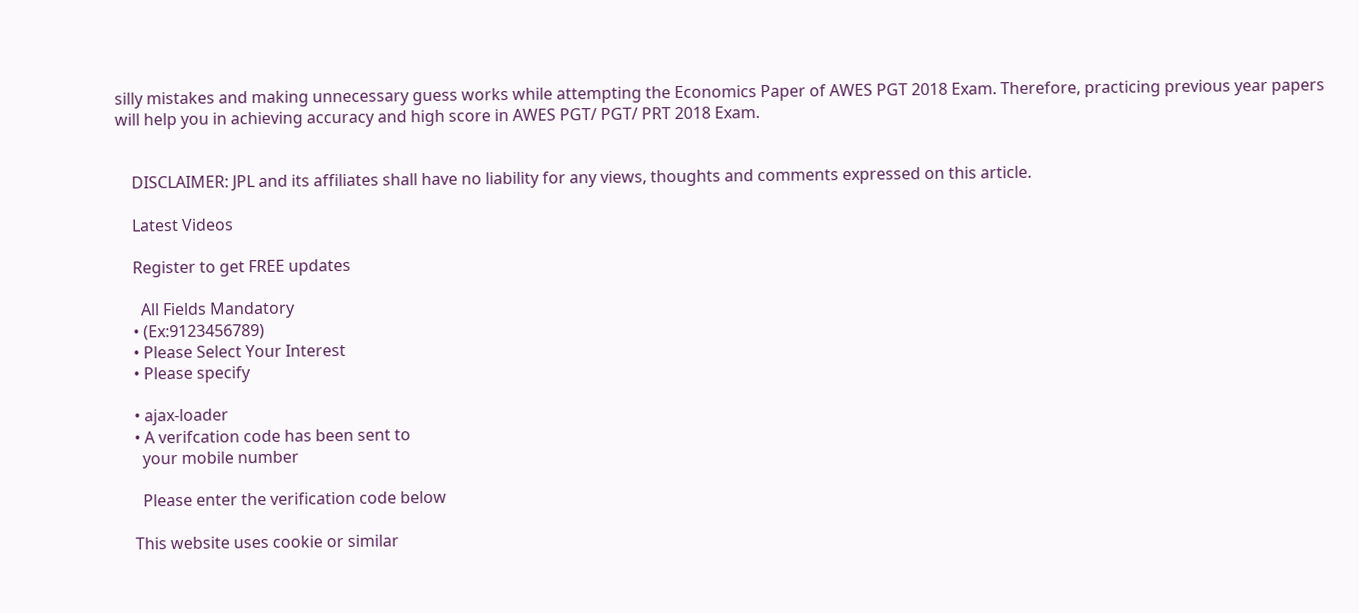silly mistakes and making unnecessary guess works while attempting the Economics Paper of AWES PGT 2018 Exam. Therefore, practicing previous year papers will help you in achieving accuracy and high score in AWES PGT/ PGT/ PRT 2018 Exam.


    DISCLAIMER: JPL and its affiliates shall have no liability for any views, thoughts and comments expressed on this article.

    Latest Videos

    Register to get FREE updates

      All Fields Mandatory
    • (Ex:9123456789)
    • Please Select Your Interest
    • Please specify

    • ajax-loader
    • A verifcation code has been sent to
      your mobile number

      Please enter the verification code below

    This website uses cookie or similar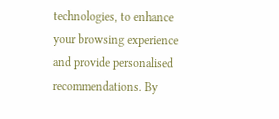technologies, to enhance your browsing experience and provide personalised recommendations. By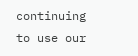continuing to use our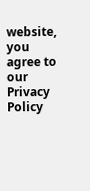website, you agree to our Privacy Policy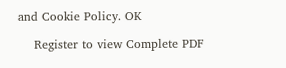and Cookie Policy. OK

    Register to view Complete PDF